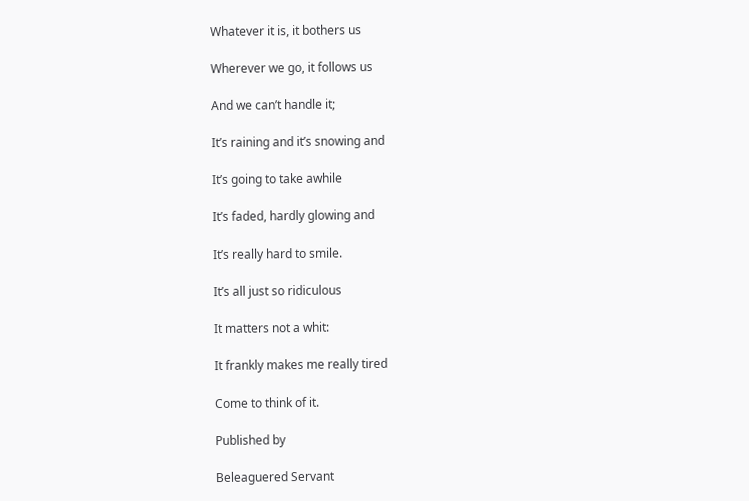Whatever it is, it bothers us

Wherever we go, it follows us

And we can’t handle it;

It’s raining and it’s snowing and

It’s going to take awhile

It’s faded, hardly glowing and

It’s really hard to smile.

It’s all just so ridiculous

It matters not a whit:

It frankly makes me really tired

Come to think of it.

Published by

Beleaguered Servant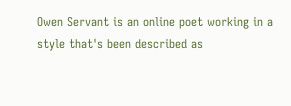Owen Servant is an online poet working in a style that's been described as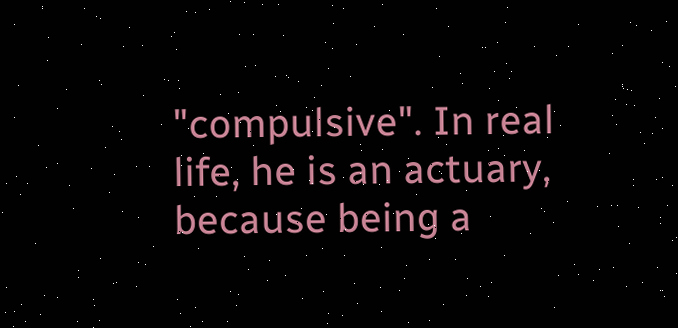"compulsive". In real life, he is an actuary, because being a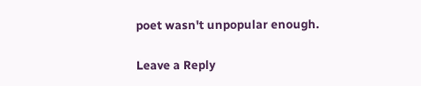poet wasn't unpopular enough.

Leave a Reply